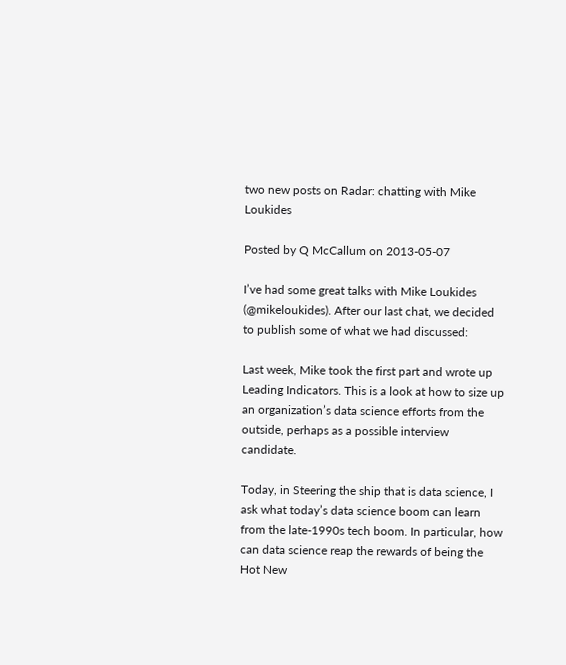two new posts on Radar: chatting with Mike Loukides

Posted by Q McCallum on 2013-05-07

I’ve had some great talks with Mike Loukides (@mikeloukides). After our last chat, we decided to publish some of what we had discussed:

Last week, Mike took the first part and wrote up Leading Indicators. This is a look at how to size up an organization’s data science efforts from the outside, perhaps as a possible interview candidate.

Today, in Steering the ship that is data science, I ask what today’s data science boom can learn from the late-1990s tech boom. In particular, how can data science reap the rewards of being the Hot New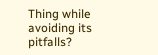Thing while avoiding its pitfalls?